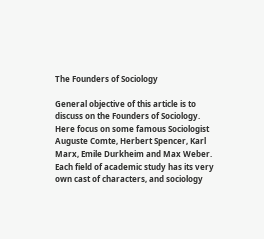The Founders of Sociology

General objective of this article is to discuss on the Founders of Sociology. Here focus on some famous Sociologist Auguste Comte, Herbert Spencer, Karl Marx, Emile Durkheim and Max Weber. Each field of academic study has its very own cast of characters, and sociology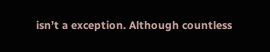isn’t a exception. Although countless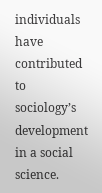individuals have contributed to sociology’s development in a social science.